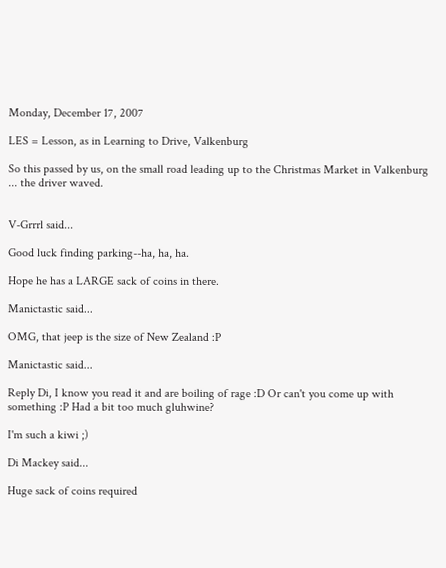Monday, December 17, 2007

LES = Lesson, as in Learning to Drive, Valkenburg

So this passed by us, on the small road leading up to the Christmas Market in Valkenburg ... the driver waved.


V-Grrrl said...

Good luck finding parking--ha, ha, ha.

Hope he has a LARGE sack of coins in there.

Manictastic said...

OMG, that jeep is the size of New Zealand :P

Manictastic said...

Reply Di, I know you read it and are boiling of rage :D Or can't you come up with something :P Had a bit too much gluhwine?

I'm such a kiwi ;)

Di Mackey said...

Huge sack of coins required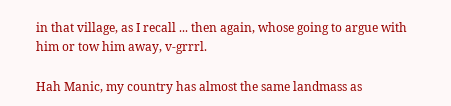in that village, as I recall ... then again, whose going to argue with him or tow him away, v-grrrl.

Hah Manic, my country has almost the same landmass as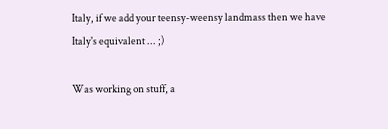Italy, if we add your teensy-weensy landmass then we have Italy's equivalent ... ;)

Was working on stuff, a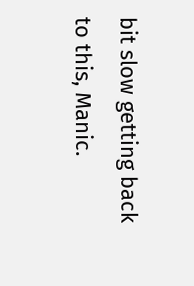bit slow getting back to this, Manic.